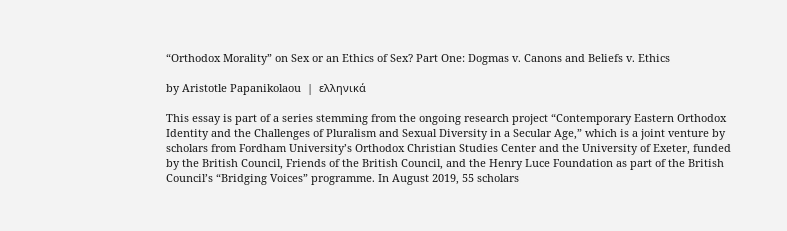“Orthodox Morality” on Sex or an Ethics of Sex? Part One: Dogmas v. Canons and Beliefs v. Ethics

by Aristotle Papanikolaou  |  ελληνικά

This essay is part of a series stemming from the ongoing research project “Contemporary Eastern Orthodox Identity and the Challenges of Pluralism and Sexual Diversity in a Secular Age,” which is a joint venture by scholars from Fordham University’s Orthodox Christian Studies Center and the University of Exeter, funded by the British Council, Friends of the British Council, and the Henry Luce Foundation as part of the British Council’s “Bridging Voices” programme. In August 2019, 55 scholars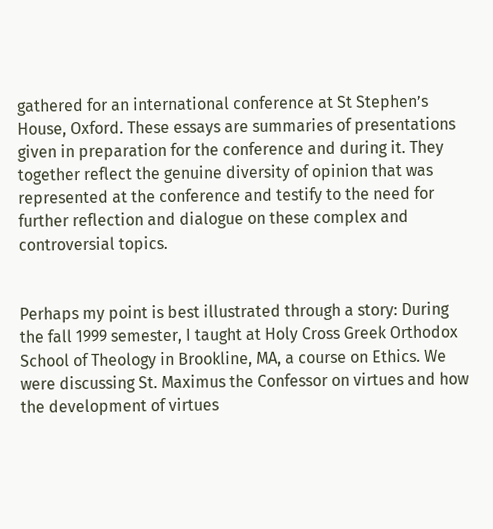gathered for an international conference at St Stephen’s House, Oxford. These essays are summaries of presentations given in preparation for the conference and during it. They together reflect the genuine diversity of opinion that was represented at the conference and testify to the need for further reflection and dialogue on these complex and controversial topics.


Perhaps my point is best illustrated through a story: During the fall 1999 semester, I taught at Holy Cross Greek Orthodox School of Theology in Brookline, MA, a course on Ethics. We were discussing St. Maximus the Confessor on virtues and how the development of virtues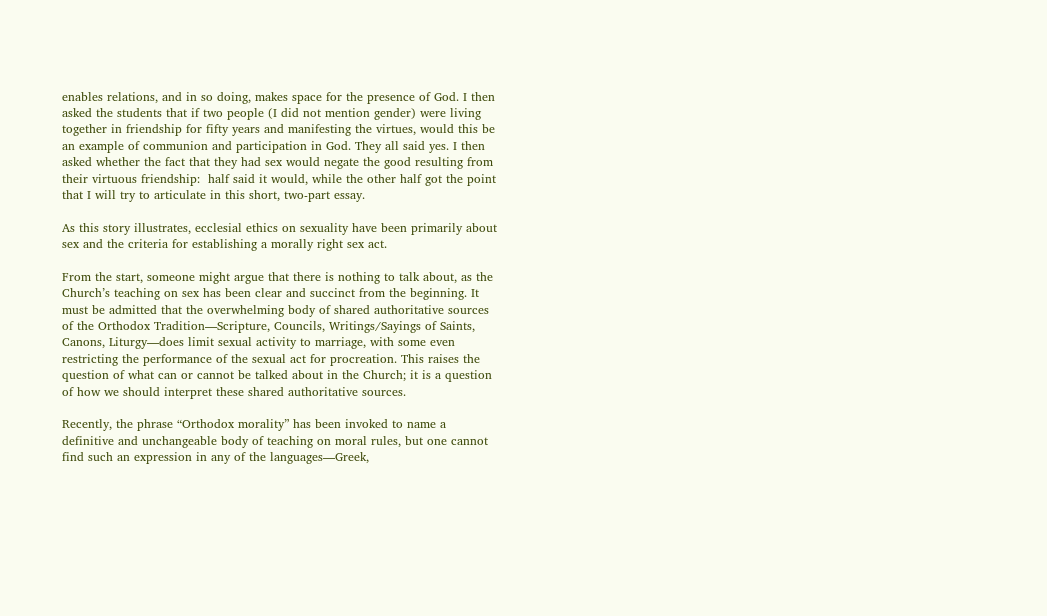enables relations, and in so doing, makes space for the presence of God. I then asked the students that if two people (I did not mention gender) were living together in friendship for fifty years and manifesting the virtues, would this be an example of communion and participation in God. They all said yes. I then asked whether the fact that they had sex would negate the good resulting from their virtuous friendship:  half said it would, while the other half got the point that I will try to articulate in this short, two-part essay.

As this story illustrates, ecclesial ethics on sexuality have been primarily about sex and the criteria for establishing a morally right sex act.

From the start, someone might argue that there is nothing to talk about, as the Church’s teaching on sex has been clear and succinct from the beginning. It must be admitted that the overwhelming body of shared authoritative sources of the Orthodox Tradition—Scripture, Councils, Writings/Sayings of Saints, Canons, Liturgy—does limit sexual activity to marriage, with some even restricting the performance of the sexual act for procreation. This raises the question of what can or cannot be talked about in the Church; it is a question of how we should interpret these shared authoritative sources.

Recently, the phrase “Orthodox morality” has been invoked to name a definitive and unchangeable body of teaching on moral rules, but one cannot find such an expression in any of the languages—Greek,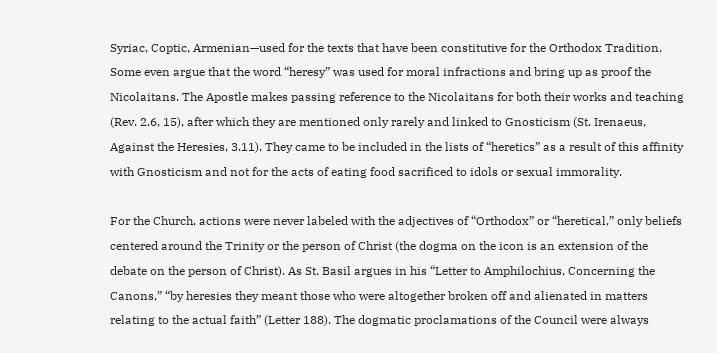Syriac, Coptic, Armenian—used for the texts that have been constitutive for the Orthodox Tradition.  Some even argue that the word “heresy” was used for moral infractions and bring up as proof the Nicolaitans. The Apostle makes passing reference to the Nicolaitans for both their works and teaching (Rev. 2.6, 15), after which they are mentioned only rarely and linked to Gnosticism (St. Irenaeus, Against the Heresies, 3.11). They came to be included in the lists of “heretics” as a result of this affinity with Gnosticism and not for the acts of eating food sacrificed to idols or sexual immorality.

For the Church, actions were never labeled with the adjectives of “Orthodox” or “heretical,” only beliefs centered around the Trinity or the person of Christ (the dogma on the icon is an extension of the debate on the person of Christ). As St. Basil argues in his “Letter to Amphilochius, Concerning the Canons,” “by heresies they meant those who were altogether broken off and alienated in matters relating to the actual faith” (Letter 188). The dogmatic proclamations of the Council were always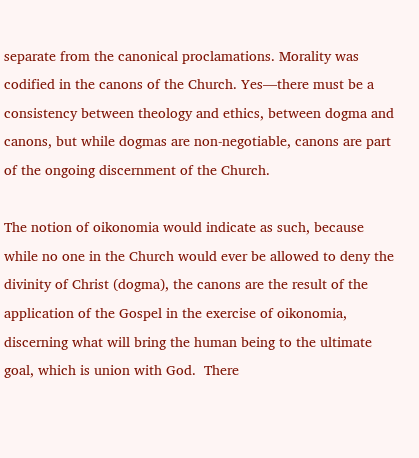separate from the canonical proclamations. Morality was codified in the canons of the Church. Yes—there must be a consistency between theology and ethics, between dogma and canons, but while dogmas are non-negotiable, canons are part of the ongoing discernment of the Church.

The notion of oikonomia would indicate as such, because while no one in the Church would ever be allowed to deny the divinity of Christ (dogma), the canons are the result of the application of the Gospel in the exercise of oikonomia, discerning what will bring the human being to the ultimate goal, which is union with God.  There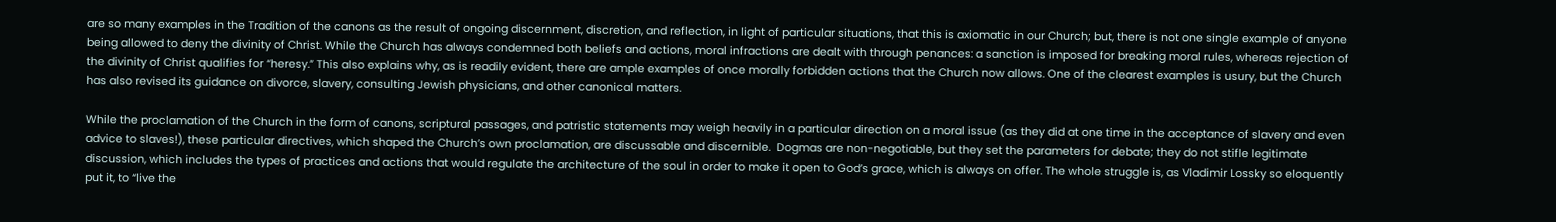are so many examples in the Tradition of the canons as the result of ongoing discernment, discretion, and reflection, in light of particular situations, that this is axiomatic in our Church; but, there is not one single example of anyone being allowed to deny the divinity of Christ. While the Church has always condemned both beliefs and actions, moral infractions are dealt with through penances: a sanction is imposed for breaking moral rules, whereas rejection of the divinity of Christ qualifies for “heresy.” This also explains why, as is readily evident, there are ample examples of once morally forbidden actions that the Church now allows. One of the clearest examples is usury, but the Church has also revised its guidance on divorce, slavery, consulting Jewish physicians, and other canonical matters.

While the proclamation of the Church in the form of canons, scriptural passages, and patristic statements may weigh heavily in a particular direction on a moral issue (as they did at one time in the acceptance of slavery and even advice to slaves!), these particular directives, which shaped the Church’s own proclamation, are discussable and discernible.  Dogmas are non-negotiable, but they set the parameters for debate; they do not stifle legitimate discussion, which includes the types of practices and actions that would regulate the architecture of the soul in order to make it open to God’s grace, which is always on offer. The whole struggle is, as Vladimir Lossky so eloquently put it, to “live the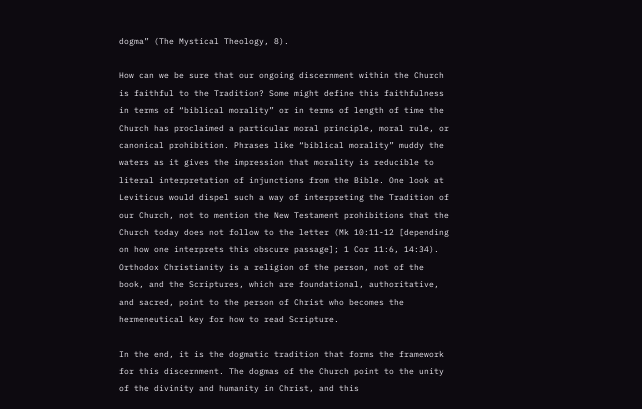dogma” (The Mystical Theology, 8).

How can we be sure that our ongoing discernment within the Church is faithful to the Tradition? Some might define this faithfulness in terms of “biblical morality” or in terms of length of time the Church has proclaimed a particular moral principle, moral rule, or canonical prohibition. Phrases like “biblical morality” muddy the waters as it gives the impression that morality is reducible to literal interpretation of injunctions from the Bible. One look at Leviticus would dispel such a way of interpreting the Tradition of our Church, not to mention the New Testament prohibitions that the Church today does not follow to the letter (Mk 10:11-12 [depending on how one interprets this obscure passage]; 1 Cor 11:6, 14:34). Orthodox Christianity is a religion of the person, not of the book, and the Scriptures, which are foundational, authoritative, and sacred, point to the person of Christ who becomes the hermeneutical key for how to read Scripture.

In the end, it is the dogmatic tradition that forms the framework for this discernment. The dogmas of the Church point to the unity of the divinity and humanity in Christ, and this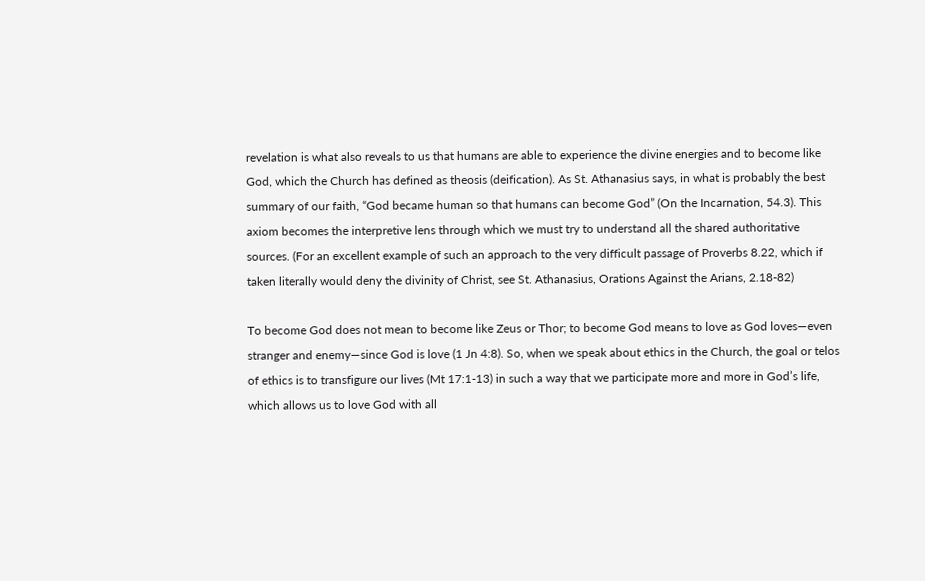revelation is what also reveals to us that humans are able to experience the divine energies and to become like God, which the Church has defined as theosis (deification). As St. Athanasius says, in what is probably the best summary of our faith, “God became human so that humans can become God” (On the Incarnation, 54.3). This axiom becomes the interpretive lens through which we must try to understand all the shared authoritative sources. (For an excellent example of such an approach to the very difficult passage of Proverbs 8.22, which if taken literally would deny the divinity of Christ, see St. Athanasius, Orations Against the Arians, 2.18-82)

To become God does not mean to become like Zeus or Thor; to become God means to love as God loves—even stranger and enemy—since God is love (1 Jn 4:8). So, when we speak about ethics in the Church, the goal or telos of ethics is to transfigure our lives (Mt 17:1-13) in such a way that we participate more and more in God’s life, which allows us to love God with all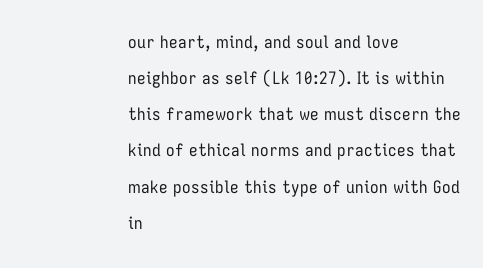our heart, mind, and soul and love neighbor as self (Lk 10:27). It is within this framework that we must discern the kind of ethical norms and practices that make possible this type of union with God in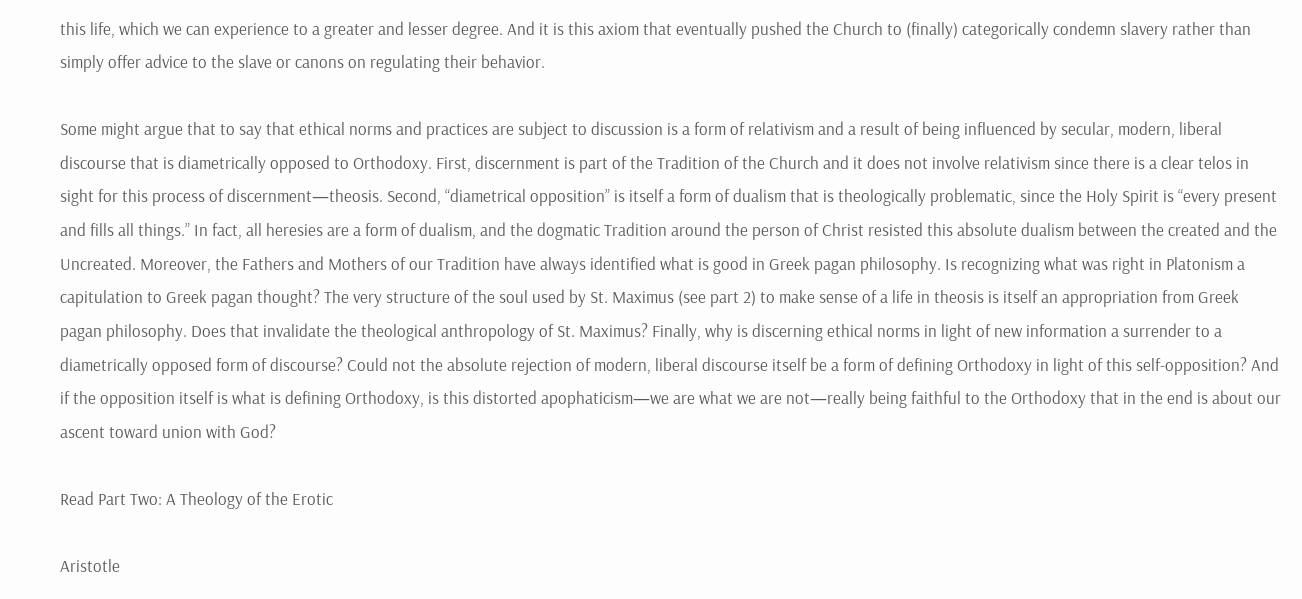this life, which we can experience to a greater and lesser degree. And it is this axiom that eventually pushed the Church to (finally) categorically condemn slavery rather than simply offer advice to the slave or canons on regulating their behavior.

Some might argue that to say that ethical norms and practices are subject to discussion is a form of relativism and a result of being influenced by secular, modern, liberal discourse that is diametrically opposed to Orthodoxy. First, discernment is part of the Tradition of the Church and it does not involve relativism since there is a clear telos in sight for this process of discernment—theosis. Second, “diametrical opposition” is itself a form of dualism that is theologically problematic, since the Holy Spirit is “every present and fills all things.” In fact, all heresies are a form of dualism, and the dogmatic Tradition around the person of Christ resisted this absolute dualism between the created and the Uncreated. Moreover, the Fathers and Mothers of our Tradition have always identified what is good in Greek pagan philosophy. Is recognizing what was right in Platonism a capitulation to Greek pagan thought? The very structure of the soul used by St. Maximus (see part 2) to make sense of a life in theosis is itself an appropriation from Greek pagan philosophy. Does that invalidate the theological anthropology of St. Maximus? Finally, why is discerning ethical norms in light of new information a surrender to a diametrically opposed form of discourse? Could not the absolute rejection of modern, liberal discourse itself be a form of defining Orthodoxy in light of this self-opposition? And if the opposition itself is what is defining Orthodoxy, is this distorted apophaticism—we are what we are not—really being faithful to the Orthodoxy that in the end is about our ascent toward union with God?

Read Part Two: A Theology of the Erotic

Aristotle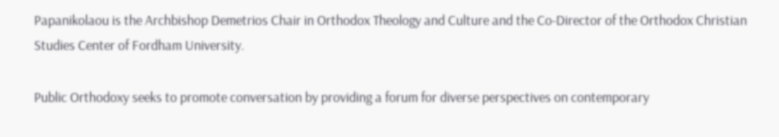Papanikolaou is the Archbishop Demetrios Chair in Orthodox Theology and Culture and the Co-Director of the Orthodox Christian Studies Center of Fordham University.

Public Orthodoxy seeks to promote conversation by providing a forum for diverse perspectives on contemporary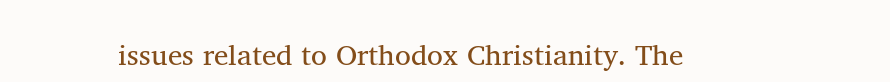issues related to Orthodox Christianity. The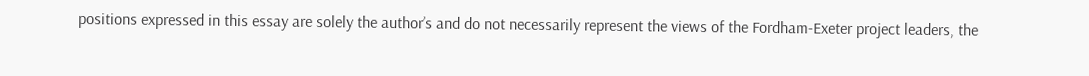positions expressed in this essay are solely the author’s and do not necessarily represent the views of the Fordham-Exeter project leaders, the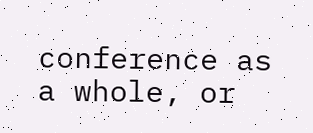conference as a whole, or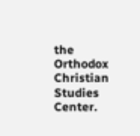the Orthodox Christian Studies Center.